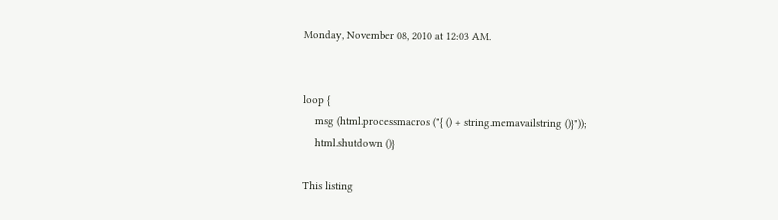Monday, November 08, 2010 at 12:03 AM.


loop {
    msg (html.processmacros ("{ () + string.memavailstring ()}"));
    html.shutdown ()}

This listing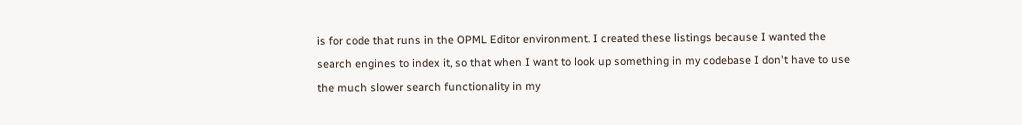is for code that runs in the OPML Editor environment. I created these listings because I wanted the search engines to index it, so that when I want to look up something in my codebase I don't have to use the much slower search functionality in my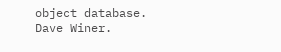object database. Dave Winer.